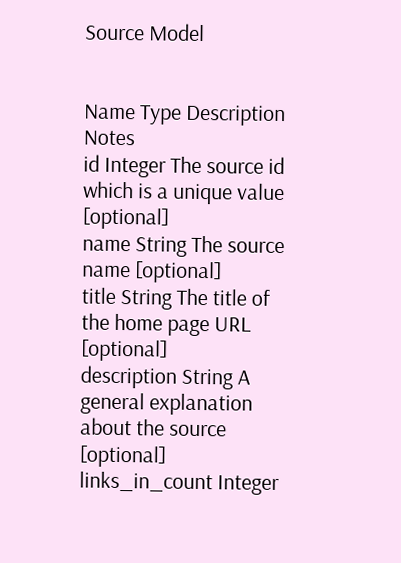Source Model


Name Type Description Notes
id Integer The source id which is a unique value [optional]
name String The source name [optional]
title String The title of the home page URL [optional]
description String A general explanation about the source [optional]
links_in_count Integer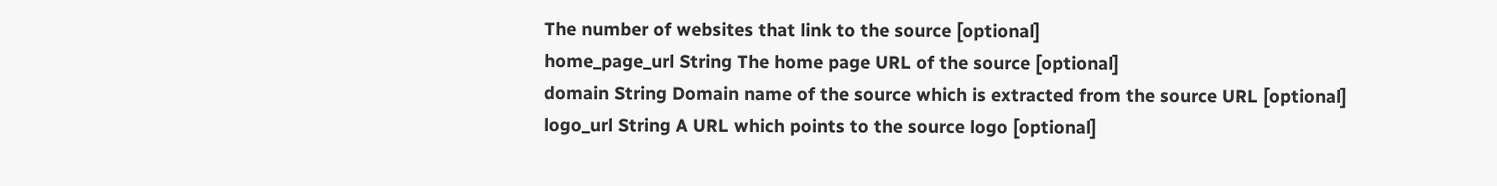The number of websites that link to the source [optional]
home_page_url String The home page URL of the source [optional]
domain String Domain name of the source which is extracted from the source URL [optional]
logo_url String A URL which points to the source logo [optional]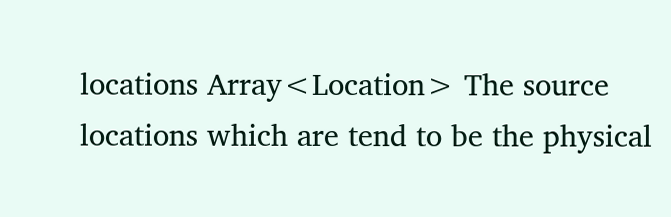locations Array<Location> The source locations which are tend to be the physical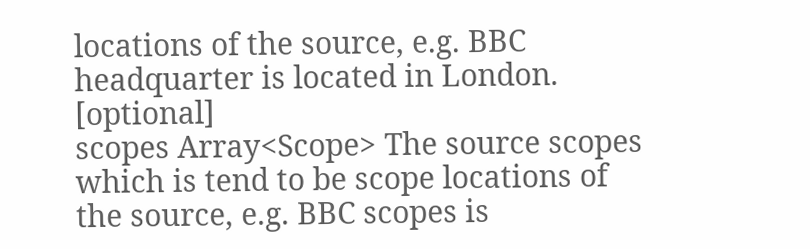locations of the source, e.g. BBC headquarter is located in London. [optional]
scopes Array<Scope> The source scopes which is tend to be scope locations of the source, e.g. BBC scopes is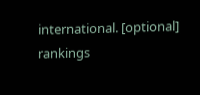international. [optional]
rankings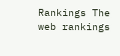Rankings The web rankings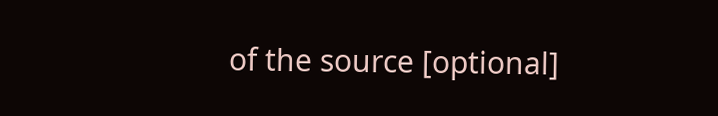of the source [optional]